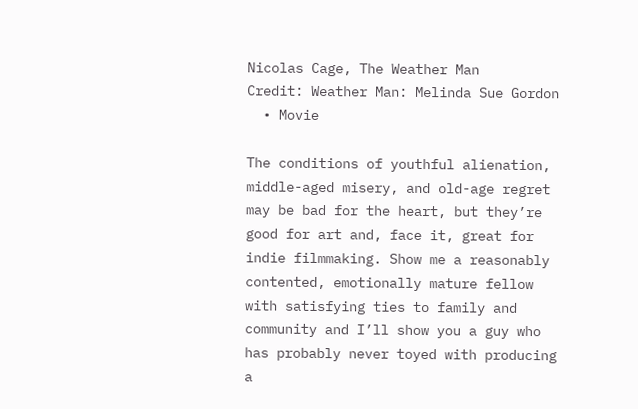Nicolas Cage, The Weather Man
Credit: Weather Man: Melinda Sue Gordon
  • Movie

The conditions of youthful alienation, middle-aged misery, and old-age regret may be bad for the heart, but they’re good for art and, face it, great for indie filmmaking. Show me a reasonably contented, emotionally mature fellow with satisfying ties to family and community and I’ll show you a guy who has probably never toyed with producing a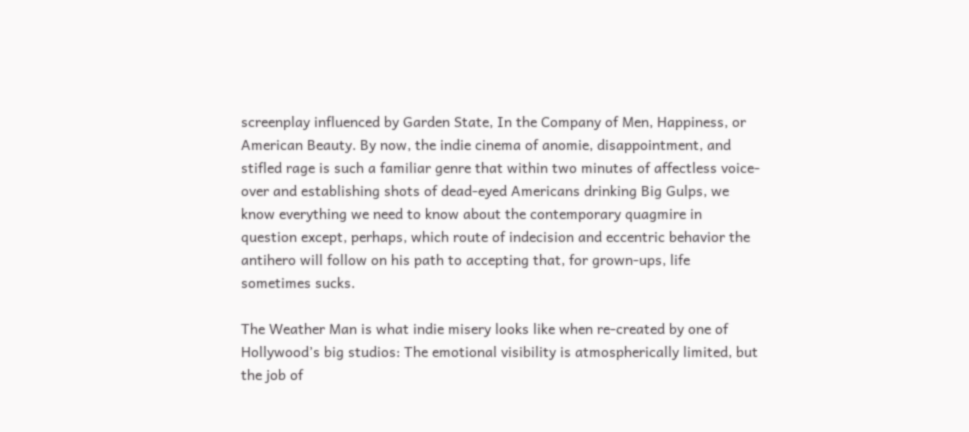screenplay influenced by Garden State, In the Company of Men, Happiness, or American Beauty. By now, the indie cinema of anomie, disappointment, and stifled rage is such a familiar genre that within two minutes of affectless voice-over and establishing shots of dead-eyed Americans drinking Big Gulps, we know everything we need to know about the contemporary quagmire in question except, perhaps, which route of indecision and eccentric behavior the antihero will follow on his path to accepting that, for grown-ups, life sometimes sucks.

The Weather Man is what indie misery looks like when re-created by one of Hollywood’s big studios: The emotional visibility is atmospherically limited, but the job of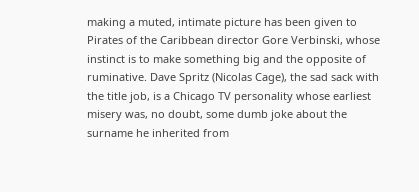making a muted, intimate picture has been given to Pirates of the Caribbean director Gore Verbinski, whose instinct is to make something big and the opposite of ruminative. Dave Spritz (Nicolas Cage), the sad sack with the title job, is a Chicago TV personality whose earliest misery was, no doubt, some dumb joke about the surname he inherited from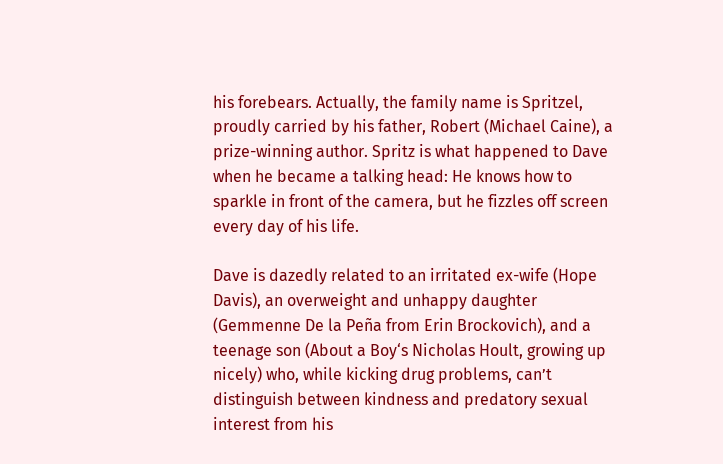his forebears. Actually, the family name is Spritzel, proudly carried by his father, Robert (Michael Caine), a prize-winning author. Spritz is what happened to Dave when he became a talking head: He knows how to sparkle in front of the camera, but he fizzles off screen every day of his life.

Dave is dazedly related to an irritated ex-wife (Hope Davis), an overweight and unhappy daughter (Gemmenne De la Peña from Erin Brockovich), and a teenage son (About a Boy‘s Nicholas Hoult, growing up nicely) who, while kicking drug problems, can’t distinguish between kindness and predatory sexual interest from his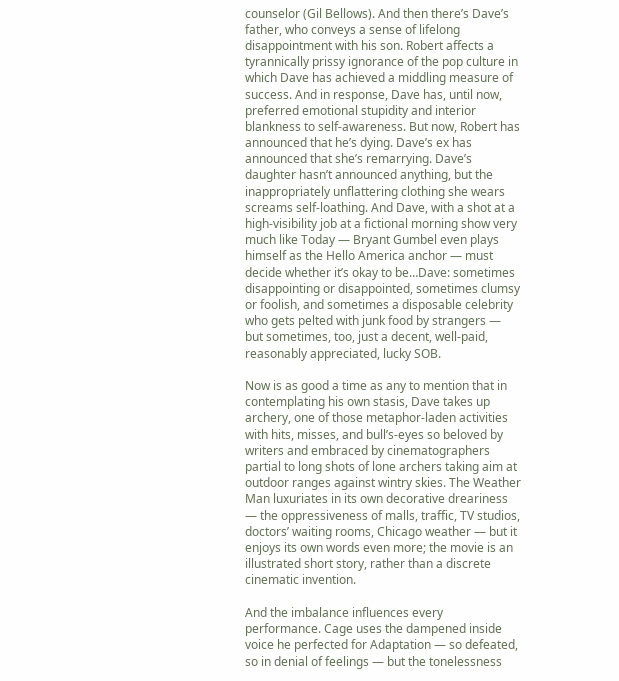counselor (Gil Bellows). And then there’s Dave’s father, who conveys a sense of lifelong disappointment with his son. Robert affects a tyrannically prissy ignorance of the pop culture in which Dave has achieved a middling measure of success. And in response, Dave has, until now, preferred emotional stupidity and interior blankness to self-awareness. But now, Robert has announced that he’s dying. Dave’s ex has announced that she’s remarrying. Dave’s daughter hasn’t announced anything, but the inappropriately unflattering clothing she wears screams self-loathing. And Dave, with a shot at a high-visibility job at a fictional morning show very much like Today — Bryant Gumbel even plays himself as the Hello America anchor — must decide whether it’s okay to be…Dave: sometimes disappointing or disappointed, sometimes clumsy or foolish, and sometimes a disposable celebrity who gets pelted with junk food by strangers — but sometimes, too, just a decent, well-paid, reasonably appreciated, lucky SOB.

Now is as good a time as any to mention that in contemplating his own stasis, Dave takes up archery, one of those metaphor-laden activities with hits, misses, and bull’s-eyes so beloved by writers and embraced by cinematographers partial to long shots of lone archers taking aim at outdoor ranges against wintry skies. The Weather Man luxuriates in its own decorative dreariness — the oppressiveness of malls, traffic, TV studios, doctors’ waiting rooms, Chicago weather — but it enjoys its own words even more; the movie is an illustrated short story, rather than a discrete cinematic invention.

And the imbalance influences every performance. Cage uses the dampened inside voice he perfected for Adaptation — so defeated, so in denial of feelings — but the tonelessness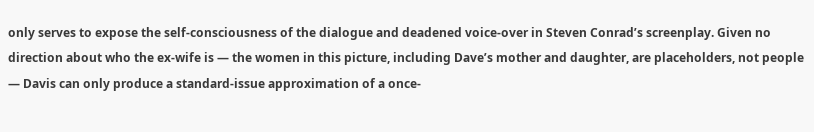only serves to expose the self-consciousness of the dialogue and deadened voice-over in Steven Conrad’s screenplay. Given no direction about who the ex-wife is — the women in this picture, including Dave’s mother and daughter, are placeholders, not people — Davis can only produce a standard-issue approximation of a once-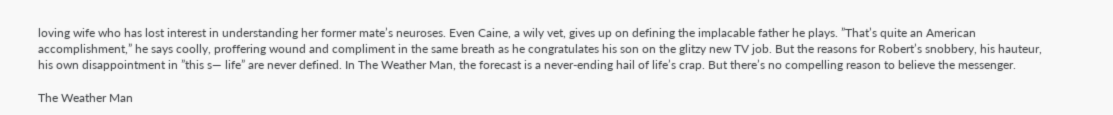loving wife who has lost interest in understanding her former mate’s neuroses. Even Caine, a wily vet, gives up on defining the implacable father he plays. ”That’s quite an American accomplishment,” he says coolly, proffering wound and compliment in the same breath as he congratulates his son on the glitzy new TV job. But the reasons for Robert’s snobbery, his hauteur, his own disappointment in ”this s— life” are never defined. In The Weather Man, the forecast is a never-ending hail of life’s crap. But there’s no compelling reason to believe the messenger.

The Weather Man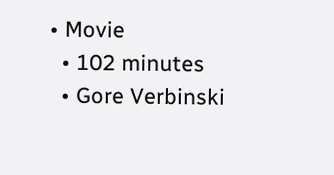• Movie
  • 102 minutes
  • Gore Verbinski